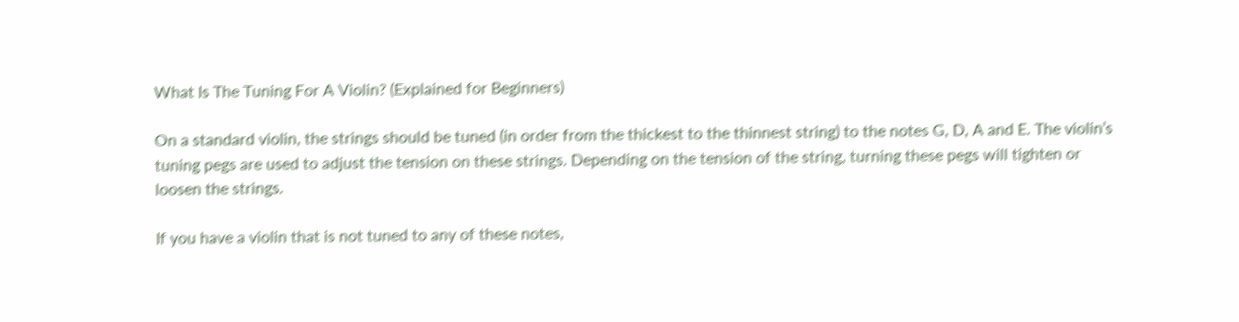What Is The Tuning For A Violin? (Explained for Beginners)

On a standard violin, the strings should be tuned (in order from the thickest to the thinnest string) to the notes G, D, A and E. The violin’s tuning pegs are used to adjust the tension on these strings. Depending on the tension of the string, turning these pegs will tighten or loosen the strings.

If you have a violin that is not tuned to any of these notes,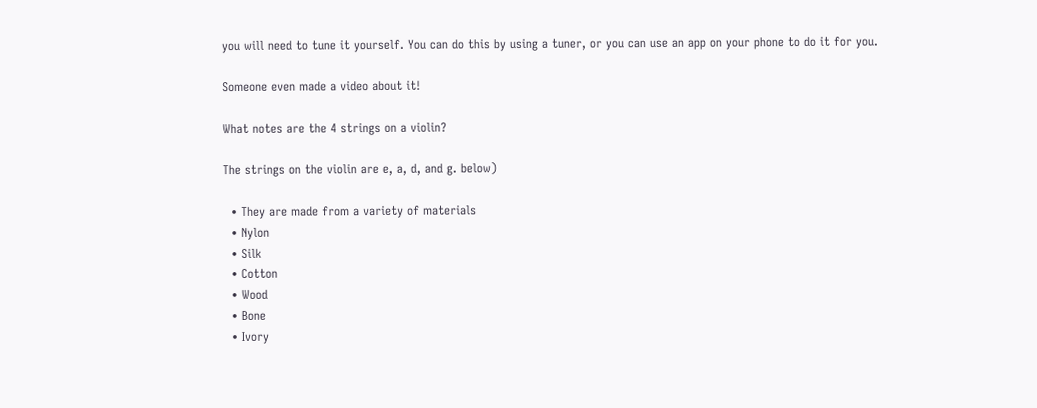you will need to tune it yourself. You can do this by using a tuner, or you can use an app on your phone to do it for you.

Someone even made a video about it!

What notes are the 4 strings on a violin?

The strings on the violin are e, a, d, and g. below)

  • They are made from a variety of materials
  • Nylon
  • Silk
  • Cotton
  • Wood
  • Bone
  • Ivory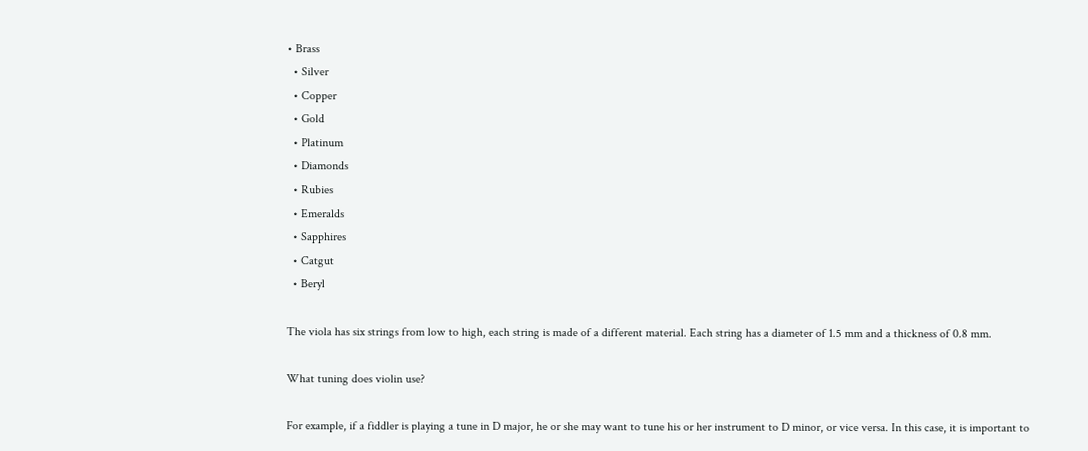• Brass
  • Silver
  • Copper
  • Gold
  • Platinum
  • Diamonds
  • Rubies
  • Emeralds
  • Sapphires
  • Catgut
  • Beryl

The viola has six strings from low to high, each string is made of a different material. Each string has a diameter of 1.5 mm and a thickness of 0.8 mm.

What tuning does violin use?

For example, if a fiddler is playing a tune in D major, he or she may want to tune his or her instrument to D minor, or vice versa. In this case, it is important to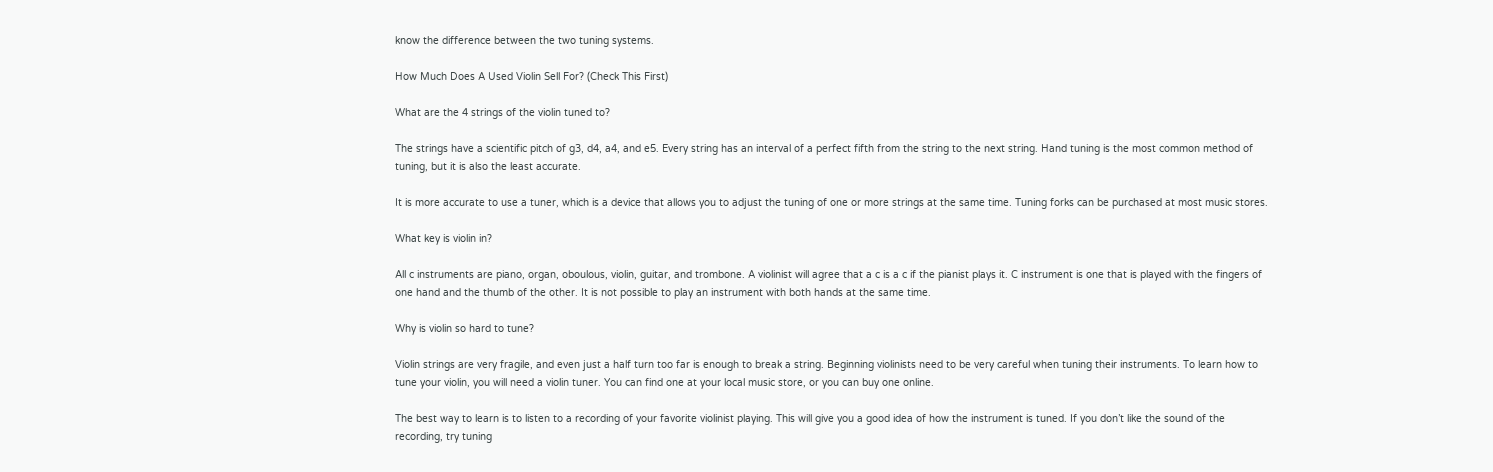know the difference between the two tuning systems.

How Much Does A Used Violin Sell For? (Check This First)

What are the 4 strings of the violin tuned to?

The strings have a scientific pitch of g3, d4, a4, and e5. Every string has an interval of a perfect fifth from the string to the next string. Hand tuning is the most common method of tuning, but it is also the least accurate.

It is more accurate to use a tuner, which is a device that allows you to adjust the tuning of one or more strings at the same time. Tuning forks can be purchased at most music stores.

What key is violin in?

All c instruments are piano, organ, oboulous, violin, guitar, and trombone. A violinist will agree that a c is a c if the pianist plays it. C instrument is one that is played with the fingers of one hand and the thumb of the other. It is not possible to play an instrument with both hands at the same time.

Why is violin so hard to tune?

Violin strings are very fragile, and even just a half turn too far is enough to break a string. Beginning violinists need to be very careful when tuning their instruments. To learn how to tune your violin, you will need a violin tuner. You can find one at your local music store, or you can buy one online.

The best way to learn is to listen to a recording of your favorite violinist playing. This will give you a good idea of how the instrument is tuned. If you don’t like the sound of the recording, try tuning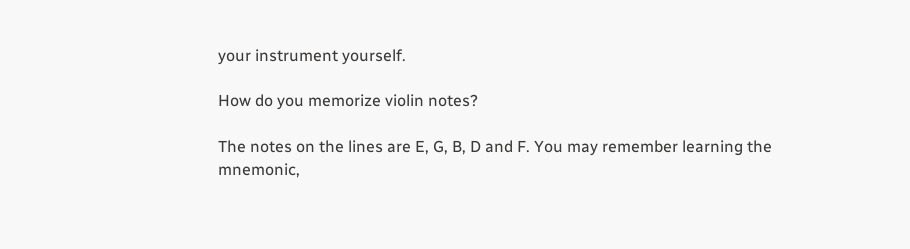your instrument yourself.

How do you memorize violin notes?

The notes on the lines are E, G, B, D and F. You may remember learning the mnemonic,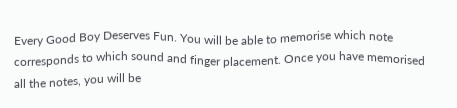Every Good Boy Deserves Fun. You will be able to memorise which note corresponds to which sound and finger placement. Once you have memorised all the notes, you will be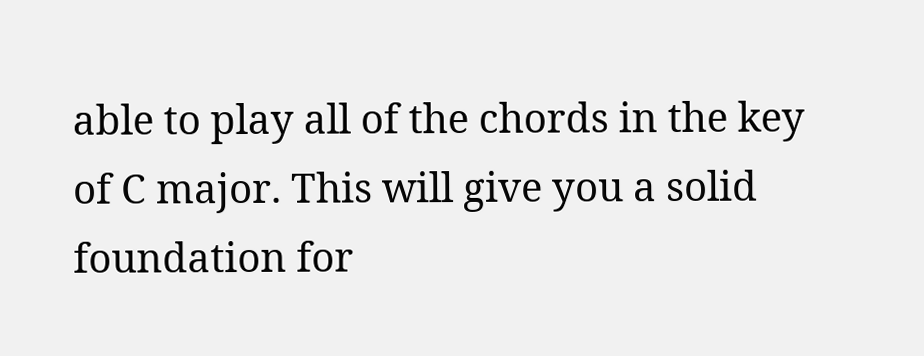able to play all of the chords in the key of C major. This will give you a solid foundation for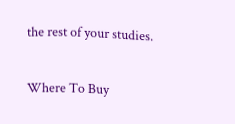the rest of your studies.

Where To Buy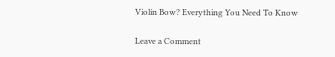Violin Bow? Everything You Need To Know

Leave a Comment